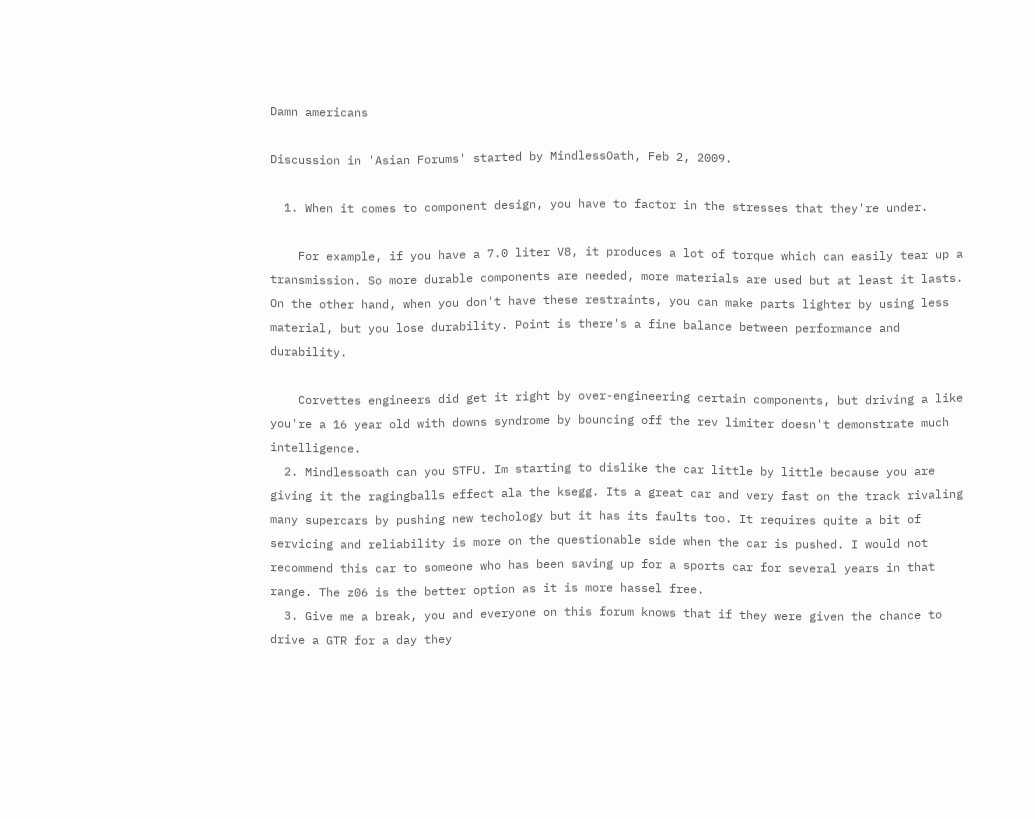Damn americans

Discussion in 'Asian Forums' started by MindlessOath, Feb 2, 2009.

  1. When it comes to component design, you have to factor in the stresses that they're under.

    For example, if you have a 7.0 liter V8, it produces a lot of torque which can easily tear up a transmission. So more durable components are needed, more materials are used but at least it lasts. On the other hand, when you don't have these restraints, you can make parts lighter by using less material, but you lose durability. Point is there's a fine balance between performance and durability.

    Corvettes engineers did get it right by over-engineering certain components, but driving a like you're a 16 year old with downs syndrome by bouncing off the rev limiter doesn't demonstrate much intelligence.
  2. Mindlessoath can you STFU. Im starting to dislike the car little by little because you are giving it the ragingballs effect ala the ksegg. Its a great car and very fast on the track rivaling many supercars by pushing new techology but it has its faults too. It requires quite a bit of servicing and reliability is more on the questionable side when the car is pushed. I would not recommend this car to someone who has been saving up for a sports car for several years in that range. The z06 is the better option as it is more hassel free.
  3. Give me a break, you and everyone on this forum knows that if they were given the chance to drive a GTR for a day they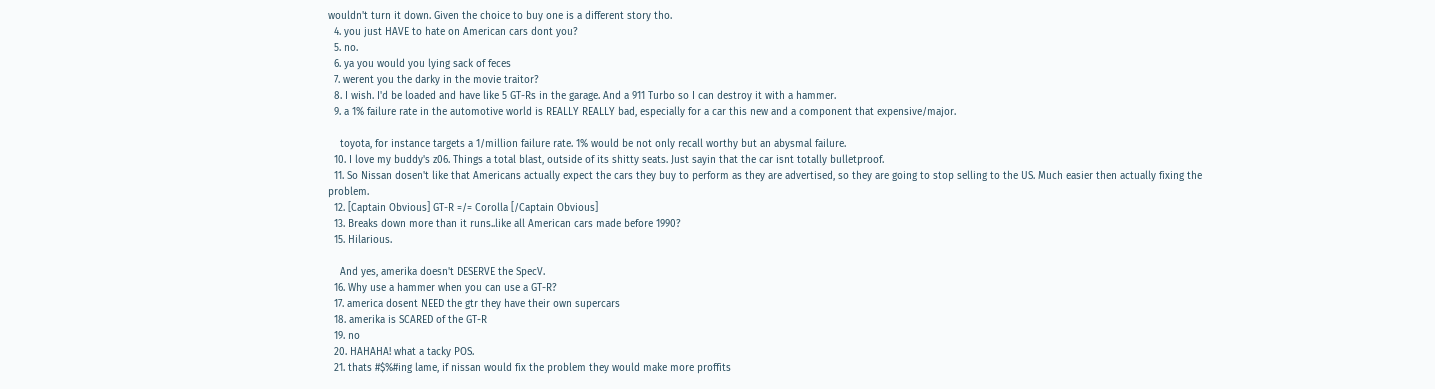wouldn't turn it down. Given the choice to buy one is a different story tho.
  4. you just HAVE to hate on American cars dont you?
  5. no.
  6. ya you would you lying sack of feces
  7. werent you the darky in the movie traitor?
  8. I wish. I'd be loaded and have like 5 GT-Rs in the garage. And a 911 Turbo so I can destroy it with a hammer.
  9. a 1% failure rate in the automotive world is REALLY REALLY bad, especially for a car this new and a component that expensive/major.

    toyota, for instance targets a 1/million failure rate. 1% would be not only recall worthy but an abysmal failure.
  10. I love my buddy's z06. Things a total blast, outside of its shitty seats. Just sayin that the car isnt totally bulletproof.
  11. So Nissan dosen't like that Americans actually expect the cars they buy to perform as they are advertised, so they are going to stop selling to the US. Much easier then actually fixing the problem.
  12. [Captain Obvious] GT-R =/= Corolla [/Captain Obvious]
  13. Breaks down more than it runs..like all American cars made before 1990?
  15. Hilarious.

    And yes, amerika doesn't DESERVE the SpecV.
  16. Why use a hammer when you can use a GT-R?
  17. america dosent NEED the gtr they have their own supercars
  18. amerika is SCARED of the GT-R
  19. no
  20. HAHAHA! what a tacky POS.
  21. thats #$%#ing lame, if nissan would fix the problem they would make more proffits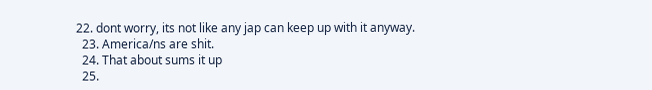22. dont worry, its not like any jap can keep up with it anyway.
  23. America/ns are shit.
  24. That about sums it up
  25.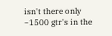isn't there only ~1500 gtr's in the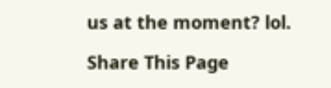us at the moment? lol.

Share This Page